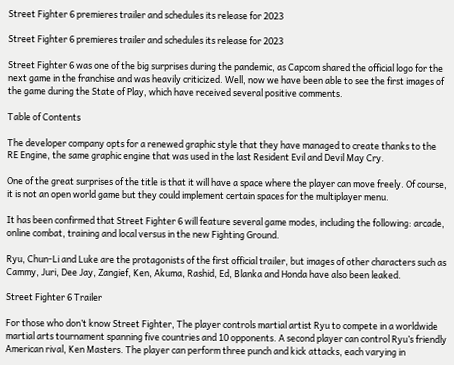Street Fighter 6 premieres trailer and schedules its release for 2023

Street Fighter 6 premieres trailer and schedules its release for 2023

Street Fighter 6 was one of the big surprises during the pandemic, as Capcom shared the official logo for the next game in the franchise and was heavily criticized. Well, now we have been able to see the first images of the game during the State of Play, which have received several positive comments.

Table of Contents

The developer company opts for a renewed graphic style that they have managed to create thanks to the RE Engine, the same graphic engine that was used in the last Resident Evil and Devil May Cry.

One of the great surprises of the title is that it will have a space where the player can move freely. Of course, it is not an open world game but they could implement certain spaces for the multiplayer menu.

It has been confirmed that Street Fighter 6 will feature several game modes, including the following: arcade, online combat, training and local versus in the new Fighting Ground.

Ryu, Chun-Li and Luke are the protagonists of the first official trailer, but images of other characters such as Cammy, Juri, Dee Jay, Zangief, Ken, Akuma, Rashid, Ed, Blanka and Honda have also been leaked.

Street Fighter 6 Trailer

For those who don’t know Street Fighter, The player controls martial artist Ryu to compete in a worldwide martial arts tournament spanning five countries and 10 opponents. A second player can control Ryu’s friendly American rival, Ken Masters. The player can perform three punch and kick attacks, each varying in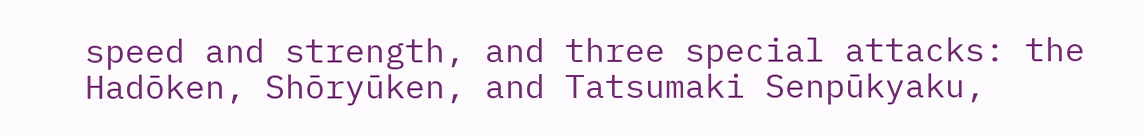speed and strength, and three special attacks: the Hadōken, Shōryūken, and Tatsumaki Senpūkyaku,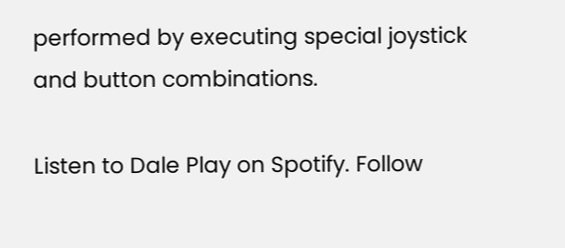performed by executing special joystick and button combinations.

Listen to Dale Play on Spotify. Follow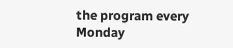the program every Monday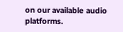on our available audio platforms.